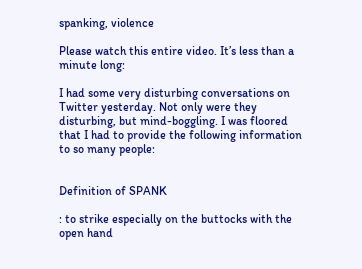spanking, violence

Please watch this entire video. It’s less than a minute long:

I had some very disturbing conversations on Twitter yesterday. Not only were they disturbing, but mind-boggling. I was floored that I had to provide the following information to so many people:


Definition of SPANK

: to strike especially on the buttocks with the open hand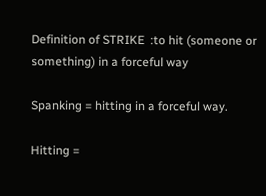Definition of STRIKE  :to hit (someone or something) in a forceful way

Spanking = hitting in a forceful way.

Hitting =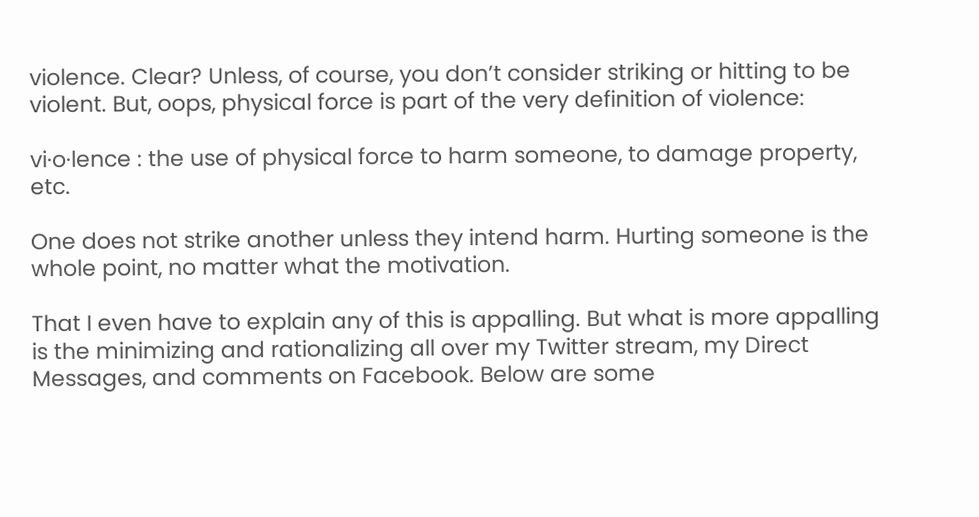violence. Clear? Unless, of course, you don’t consider striking or hitting to be violent. But, oops, physical force is part of the very definition of violence:

vi·o·lence : the use of physical force to harm someone, to damage property, etc.

One does not strike another unless they intend harm. Hurting someone is the whole point, no matter what the motivation.

That I even have to explain any of this is appalling. But what is more appalling is the minimizing and rationalizing all over my Twitter stream, my Direct Messages, and comments on Facebook. Below are some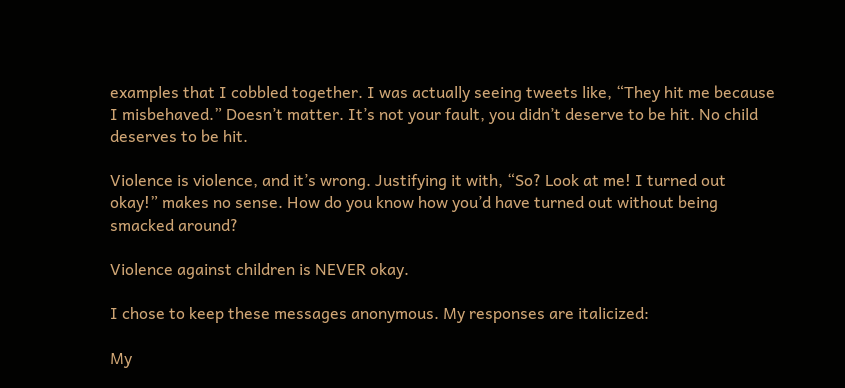examples that I cobbled together. I was actually seeing tweets like, “They hit me because I misbehaved.” Doesn’t matter. It’s not your fault, you didn’t deserve to be hit. No child deserves to be hit.

Violence is violence, and it’s wrong. Justifying it with, “So? Look at me! I turned out okay!” makes no sense. How do you know how you’d have turned out without being smacked around?

Violence against children is NEVER okay.

I chose to keep these messages anonymous. My responses are italicized:

My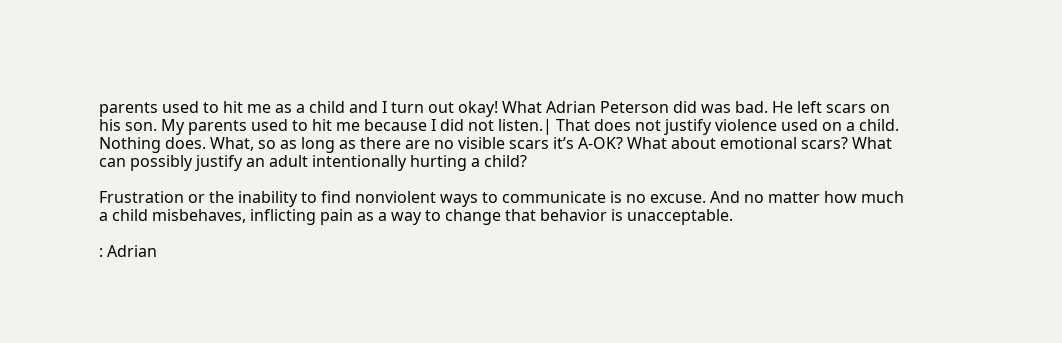parents used to hit me as a child and I turn out okay! What Adrian Peterson did was bad. He left scars on his son. My parents used to hit me because I did not listen.| That does not justify violence used on a child. Nothing does. What, so as long as there are no visible scars it’s A-OK? What about emotional scars? What can possibly justify an adult intentionally hurting a child?

Frustration or the inability to find nonviolent ways to communicate is no excuse. And no matter how much a child misbehaves, inflicting pain as a way to change that behavior is unacceptable.

: Adrian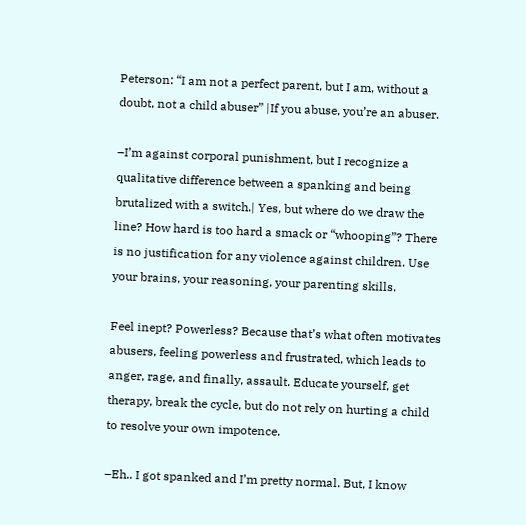Peterson: “I am not a perfect parent, but I am, without a doubt, not a child abuser” |If you abuse, you’re an abuser.

–I’m against corporal punishment, but I recognize a qualitative difference between a spanking and being brutalized with a switch.| Yes, but where do we draw the line? How hard is too hard a smack or “whooping”? There is no justification for any violence against children. Use your brains, your reasoning, your parenting skills.

Feel inept? Powerless? Because that’s what often motivates abusers, feeling powerless and frustrated, which leads to anger, rage, and finally, assault. Educate yourself, get therapy, break the cycle, but do not rely on hurting a child to resolve your own impotence.

–Eh.. I got spanked and I’m pretty normal. But, I know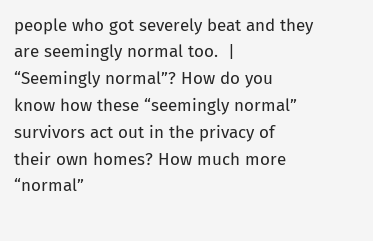people who got severely beat and they are seemingly normal too.  | “Seemingly normal”? How do you know how these “seemingly normal” survivors act out in the privacy of their own homes? How much more “normal”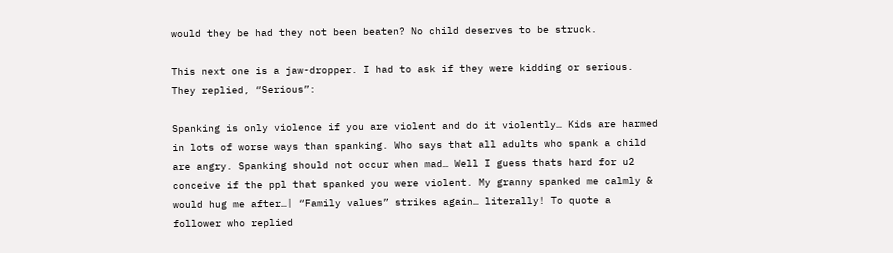would they be had they not been beaten? No child deserves to be struck.

This next one is a jaw-dropper. I had to ask if they were kidding or serious. They replied, “Serious”:

Spanking is only violence if you are violent and do it violently… Kids are harmed in lots of worse ways than spanking. Who says that all adults who spank a child are angry. Spanking should not occur when mad… Well I guess thats hard for u2 conceive if the ppl that spanked you were violent. My granny spanked me calmly & would hug me after…| “Family values” strikes again… literally! To quote a follower who replied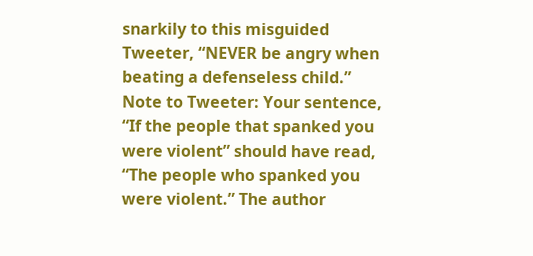snarkily to this misguided Tweeter, “NEVER be angry when beating a defenseless child.” Note to Tweeter: Your sentence, “If the people that spanked you were violent” should have read, “The people who spanked you were violent.” The author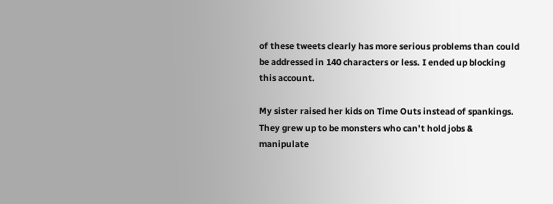of these tweets clearly has more serious problems than could be addressed in 140 characters or less. I ended up blocking this account.

My sister raised her kids on Time Outs instead of spankings. They grew up to be monsters who can’t hold jobs & manipulate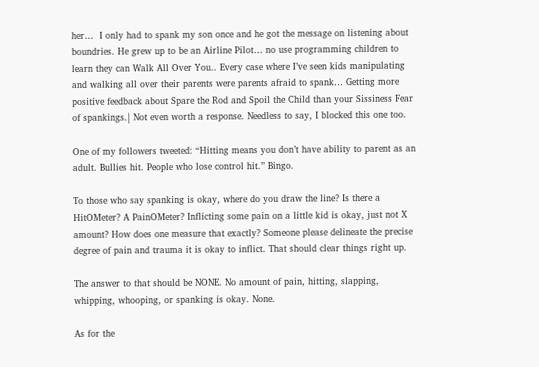her…  I only had to spank my son once and he got the message on listening about boundries. He grew up to be an Airline Pilot… no use programming children to learn they can Walk All Over You.. Every case where I’ve seen kids manipulating and walking all over their parents were parents afraid to spank… Getting more positive feedback about Spare the Rod and Spoil the Child than your Sissiness Fear of spankings.| Not even worth a response. Needless to say, I blocked this one too.

One of my followers tweeted: “Hitting means you don’t have ability to parent as an adult. Bullies hit. People who lose control hit.” Bingo.

To those who say spanking is okay, where do you draw the line? Is there a HitOMeter? A PainOMeter? Inflicting some pain on a little kid is okay, just not X amount? How does one measure that exactly? Someone please delineate the precise degree of pain and trauma it is okay to inflict. That should clear things right up.

The answer to that should be NONE. No amount of pain, hitting, slapping, whipping, whooping, or spanking is okay. None.

As for the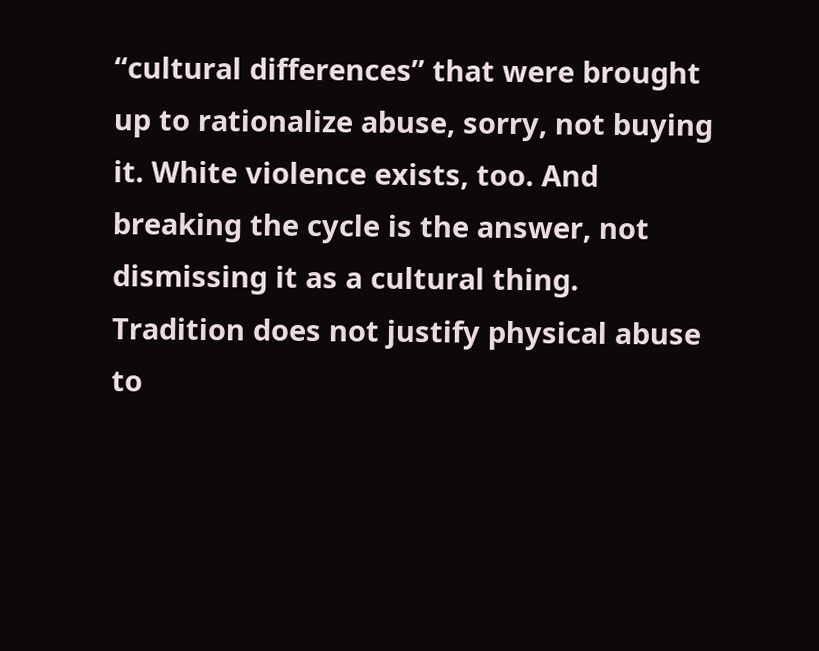“cultural differences” that were brought up to rationalize abuse, sorry, not buying it. White violence exists, too. And breaking the cycle is the answer, not dismissing it as a cultural thing. Tradition does not justify physical abuse to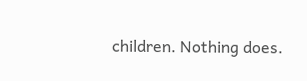children. Nothing does.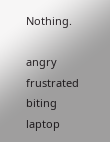Nothing.

angry frustrated biting laptop